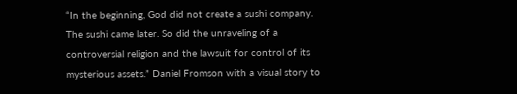“In the beginning, God did not create a sushi company. The sushi came later. So did the unraveling of a controversial religion and the lawsuit for control of its mysterious assets.” Daniel Fromson with a visual story to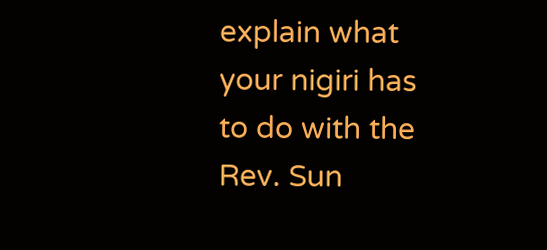explain what your nigiri has to do with the Rev. Sun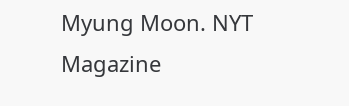Myung Moon. NYT Magazine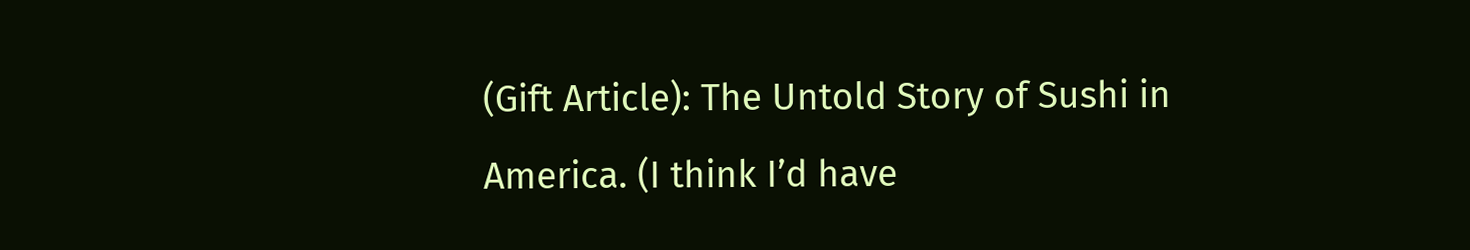(Gift Article): The Untold Story of Sushi in America. (I think I’d have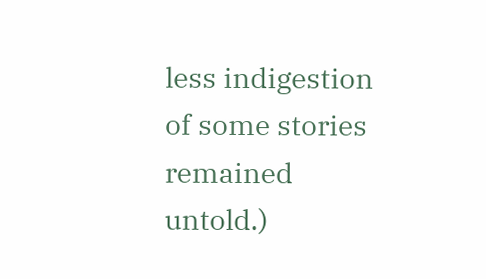less indigestion of some stories remained untold.)